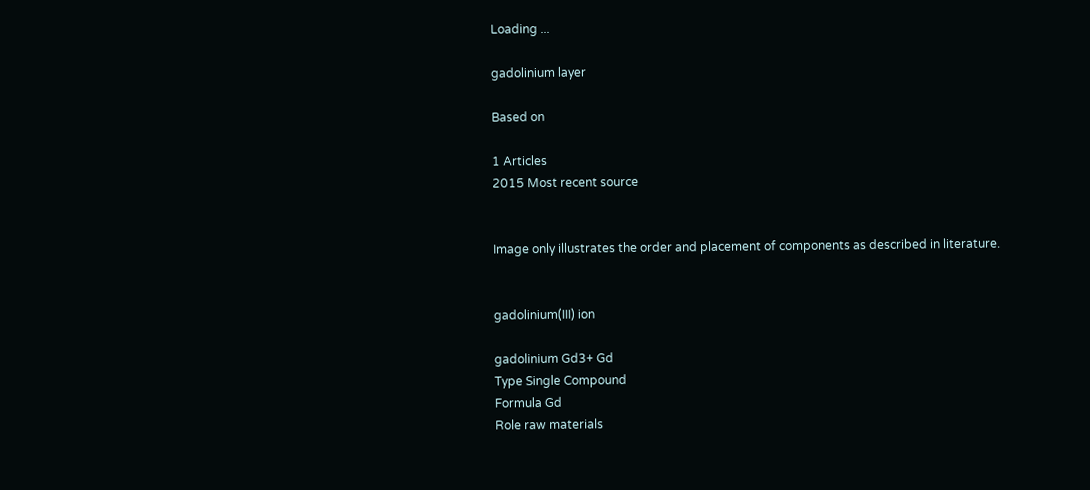Loading ...

gadolinium layer

Based on

1 Articles
2015 Most recent source


Image only illustrates the order and placement of components as described in literature.


gadolinium(III) ion

gadolinium Gd3+ Gd
Type Single Compound
Formula Gd
Role raw materials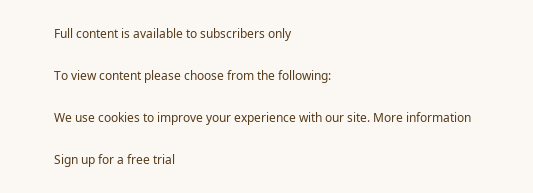Full content is available to subscribers only

To view content please choose from the following:

We use cookies to improve your experience with our site. More information

Sign up for a free trial